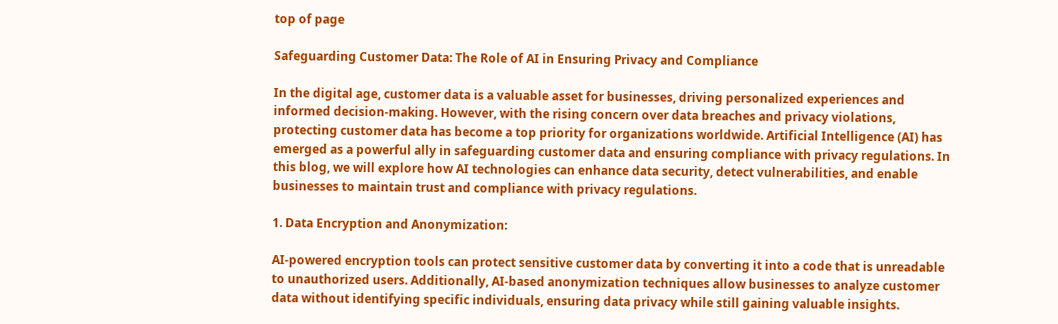top of page

Safeguarding Customer Data: The Role of AI in Ensuring Privacy and Compliance

In the digital age, customer data is a valuable asset for businesses, driving personalized experiences and informed decision-making. However, with the rising concern over data breaches and privacy violations, protecting customer data has become a top priority for organizations worldwide. Artificial Intelligence (AI) has emerged as a powerful ally in safeguarding customer data and ensuring compliance with privacy regulations. In this blog, we will explore how AI technologies can enhance data security, detect vulnerabilities, and enable businesses to maintain trust and compliance with privacy regulations.

1. Data Encryption and Anonymization:

AI-powered encryption tools can protect sensitive customer data by converting it into a code that is unreadable to unauthorized users. Additionally, AI-based anonymization techniques allow businesses to analyze customer data without identifying specific individuals, ensuring data privacy while still gaining valuable insights.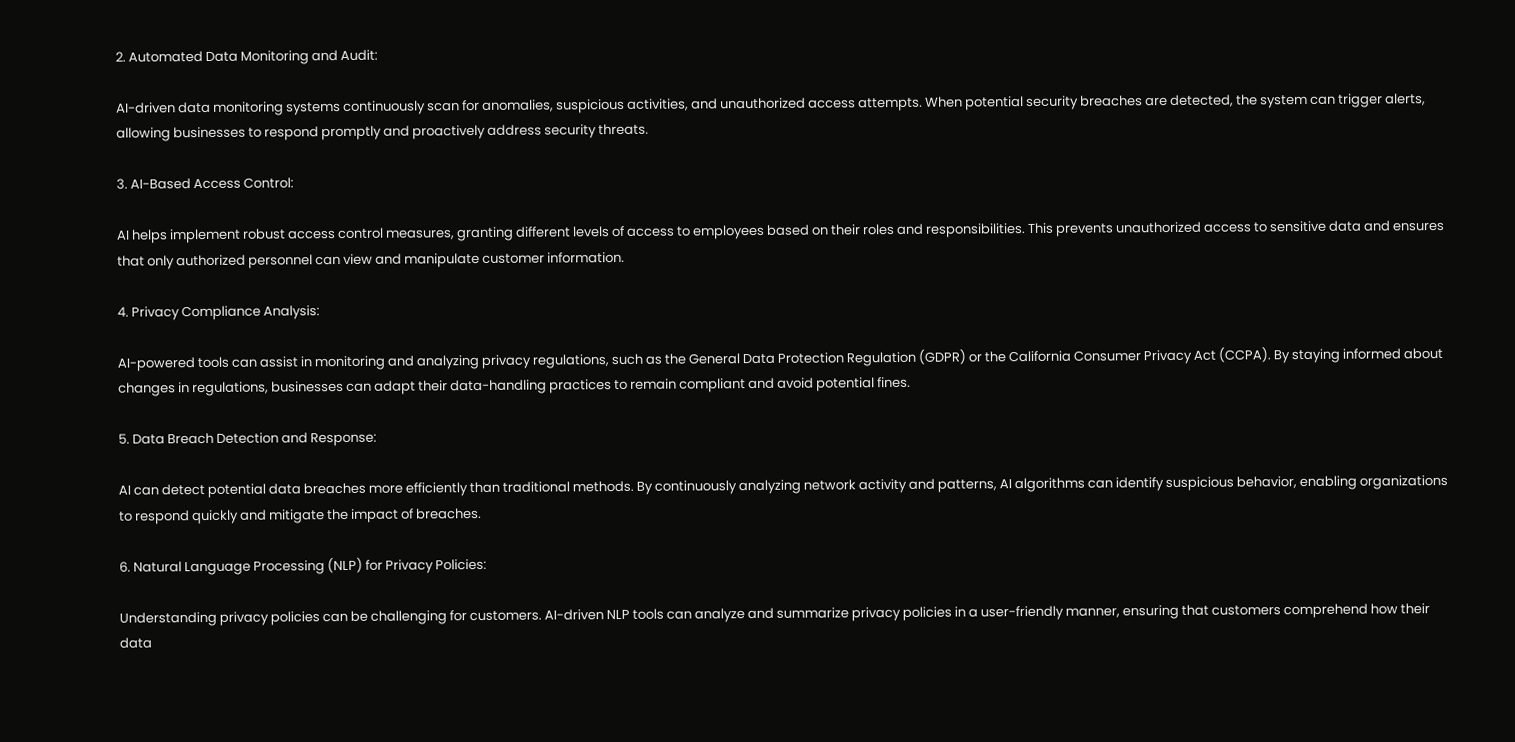2. Automated Data Monitoring and Audit:

AI-driven data monitoring systems continuously scan for anomalies, suspicious activities, and unauthorized access attempts. When potential security breaches are detected, the system can trigger alerts, allowing businesses to respond promptly and proactively address security threats.

3. AI-Based Access Control:

AI helps implement robust access control measures, granting different levels of access to employees based on their roles and responsibilities. This prevents unauthorized access to sensitive data and ensures that only authorized personnel can view and manipulate customer information.

4. Privacy Compliance Analysis:

AI-powered tools can assist in monitoring and analyzing privacy regulations, such as the General Data Protection Regulation (GDPR) or the California Consumer Privacy Act (CCPA). By staying informed about changes in regulations, businesses can adapt their data-handling practices to remain compliant and avoid potential fines.

5. Data Breach Detection and Response:

AI can detect potential data breaches more efficiently than traditional methods. By continuously analyzing network activity and patterns, AI algorithms can identify suspicious behavior, enabling organizations to respond quickly and mitigate the impact of breaches.

6. Natural Language Processing (NLP) for Privacy Policies:

Understanding privacy policies can be challenging for customers. AI-driven NLP tools can analyze and summarize privacy policies in a user-friendly manner, ensuring that customers comprehend how their data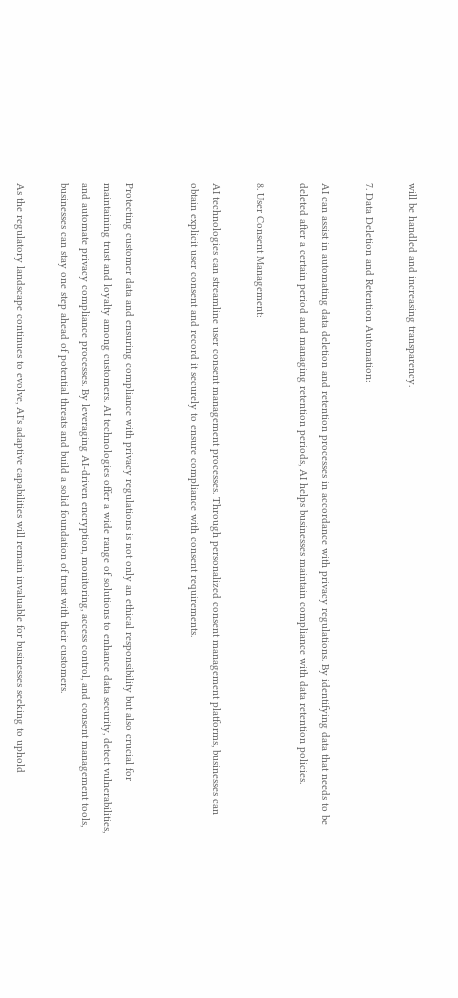will be handled and increasing transparency.

7. Data Deletion and Retention Automation:

AI can assist in automating data deletion and retention processes in accordance with privacy regulations. By identifying data that needs to be deleted after a certain period and managing retention periods, AI helps businesses maintain compliance with data retention policies.

8. User Consent Management:

AI technologies can streamline user consent management processes. Through personalized consent management platforms, businesses can obtain explicit user consent and record it securely to ensure compliance with consent requirements.


Protecting customer data and ensuring compliance with privacy regulations is not only an ethical responsibility but also crucial for maintaining trust and loyalty among customers. AI technologies offer a wide range of solutions to enhance data security, detect vulnerabilities, and automate privacy compliance processes. By leveraging AI-driven encryption, monitoring, access control, and consent management tools, businesses can stay one step ahead of potential threats and build a solid foundation of trust with their customers.

As the regulatory landscape continues to evolve, AI's adaptive capabilities will remain invaluable for businesses seeking to uphold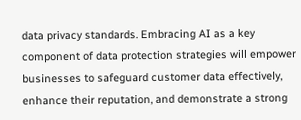data privacy standards. Embracing AI as a key component of data protection strategies will empower businesses to safeguard customer data effectively, enhance their reputation, and demonstrate a strong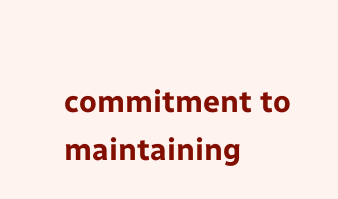commitment to maintaining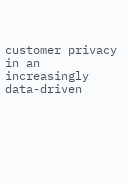customer privacy in an increasingly data-driven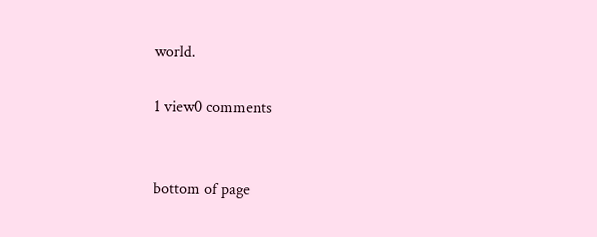world.

1 view0 comments


bottom of page